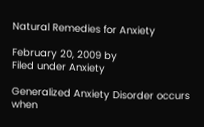Natural Remedies for Anxiety

February 20, 2009 by
Filed under Anxiety

Generalized Anxiety Disorder occurs when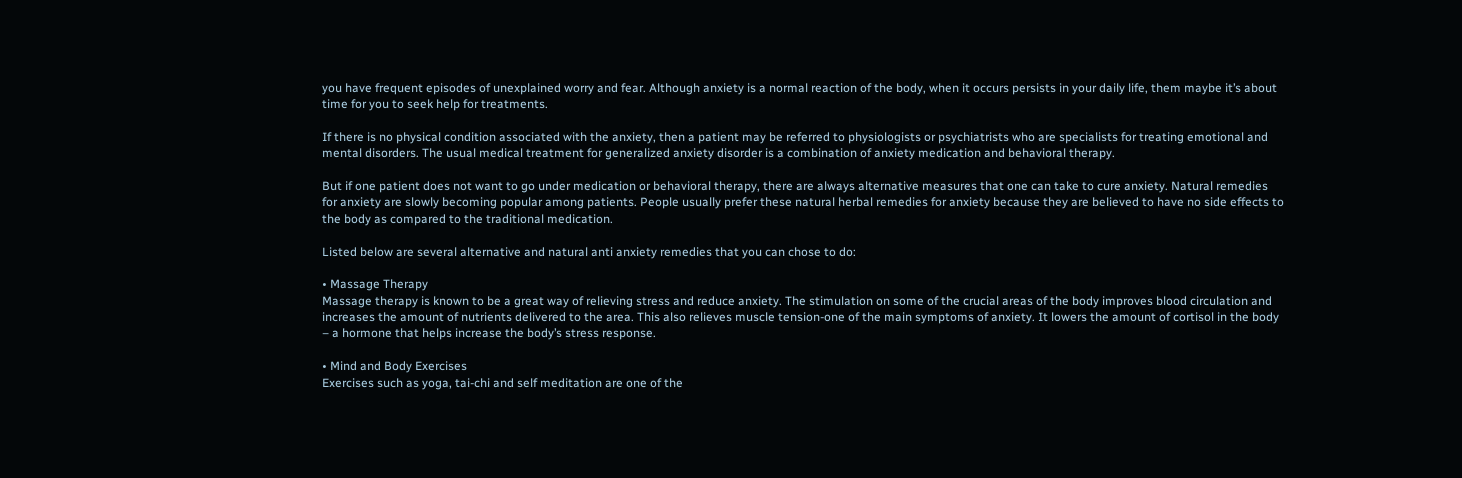you have frequent episodes of unexplained worry and fear. Although anxiety is a normal reaction of the body, when it occurs persists in your daily life, them maybe it’s about time for you to seek help for treatments.

If there is no physical condition associated with the anxiety, then a patient may be referred to physiologists or psychiatrists who are specialists for treating emotional and mental disorders. The usual medical treatment for generalized anxiety disorder is a combination of anxiety medication and behavioral therapy.

But if one patient does not want to go under medication or behavioral therapy, there are always alternative measures that one can take to cure anxiety. Natural remedies for anxiety are slowly becoming popular among patients. People usually prefer these natural herbal remedies for anxiety because they are believed to have no side effects to the body as compared to the traditional medication.

Listed below are several alternative and natural anti anxiety remedies that you can chose to do:

• Massage Therapy
Massage therapy is known to be a great way of relieving stress and reduce anxiety. The stimulation on some of the crucial areas of the body improves blood circulation and increases the amount of nutrients delivered to the area. This also relieves muscle tension-one of the main symptoms of anxiety. It lowers the amount of cortisol in the body – a hormone that helps increase the body’s stress response.

• Mind and Body Exercises
Exercises such as yoga, tai-chi and self meditation are one of the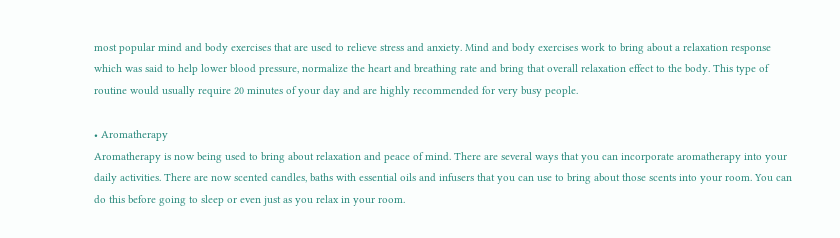most popular mind and body exercises that are used to relieve stress and anxiety. Mind and body exercises work to bring about a relaxation response which was said to help lower blood pressure, normalize the heart and breathing rate and bring that overall relaxation effect to the body. This type of routine would usually require 20 minutes of your day and are highly recommended for very busy people.

• Aromatherapy
Aromatherapy is now being used to bring about relaxation and peace of mind. There are several ways that you can incorporate aromatherapy into your daily activities. There are now scented candles, baths with essential oils and infusers that you can use to bring about those scents into your room. You can do this before going to sleep or even just as you relax in your room.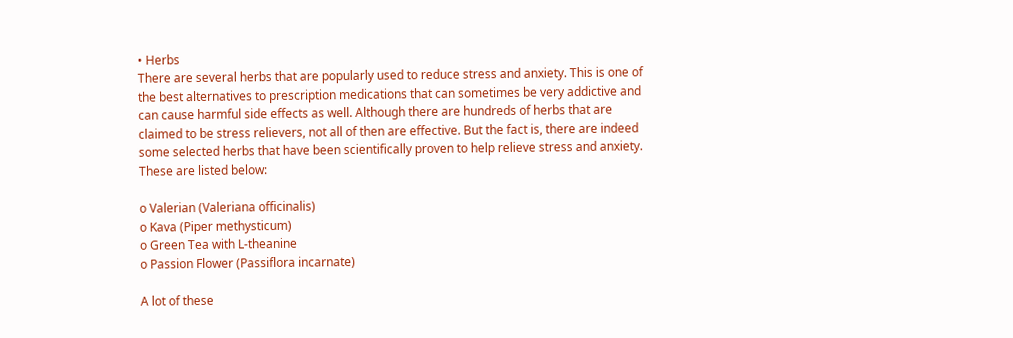• Herbs
There are several herbs that are popularly used to reduce stress and anxiety. This is one of the best alternatives to prescription medications that can sometimes be very addictive and can cause harmful side effects as well. Although there are hundreds of herbs that are claimed to be stress relievers, not all of then are effective. But the fact is, there are indeed some selected herbs that have been scientifically proven to help relieve stress and anxiety. These are listed below:

o Valerian (Valeriana officinalis)
o Kava (Piper methysticum)
o Green Tea with L-theanine
o Passion Flower (Passiflora incarnate)

A lot of these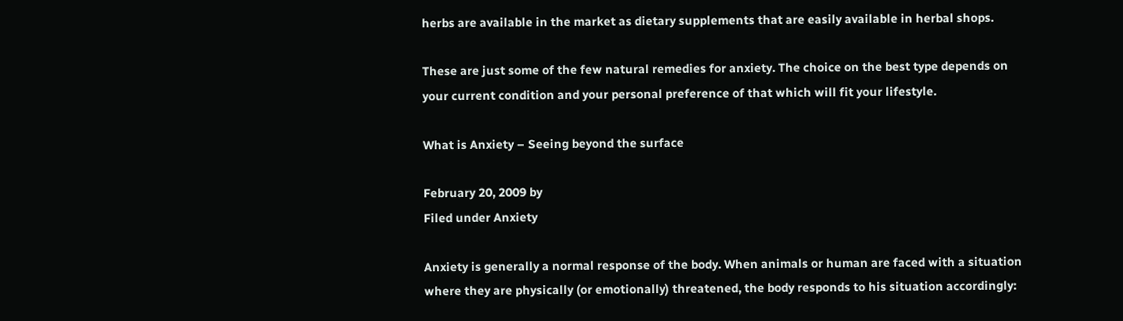herbs are available in the market as dietary supplements that are easily available in herbal shops.

These are just some of the few natural remedies for anxiety. The choice on the best type depends on your current condition and your personal preference of that which will fit your lifestyle.

What is Anxiety – Seeing beyond the surface

February 20, 2009 by
Filed under Anxiety

Anxiety is generally a normal response of the body. When animals or human are faced with a situation where they are physically (or emotionally) threatened, the body responds to his situation accordingly: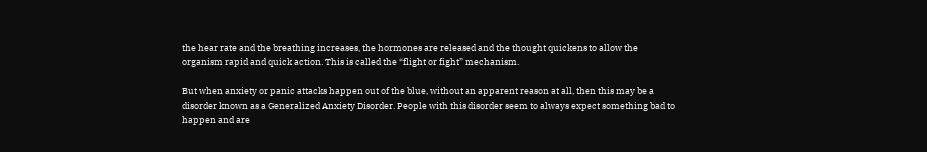the hear rate and the breathing increases, the hormones are released and the thought quickens to allow the organism rapid and quick action. This is called the “flight or fight” mechanism.

But when anxiety or panic attacks happen out of the blue, without an apparent reason at all, then this may be a disorder known as a Generalized Anxiety Disorder. People with this disorder seem to always expect something bad to happen and are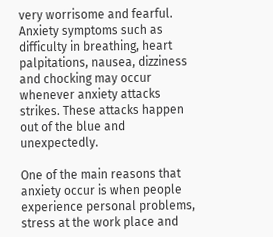very worrisome and fearful. Anxiety symptoms such as difficulty in breathing, heart palpitations, nausea, dizziness and chocking may occur whenever anxiety attacks strikes. These attacks happen out of the blue and unexpectedly.

One of the main reasons that anxiety occur is when people experience personal problems, stress at the work place and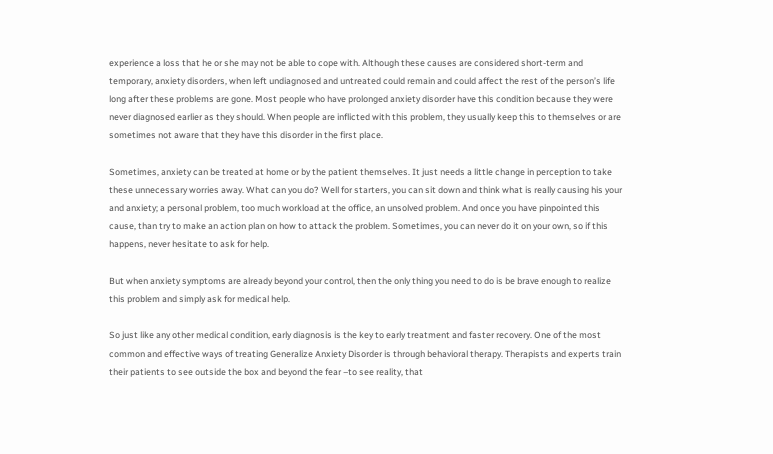experience a loss that he or she may not be able to cope with. Although these causes are considered short-term and temporary, anxiety disorders, when left undiagnosed and untreated could remain and could affect the rest of the person’s life long after these problems are gone. Most people who have prolonged anxiety disorder have this condition because they were never diagnosed earlier as they should. When people are inflicted with this problem, they usually keep this to themselves or are sometimes not aware that they have this disorder in the first place.

Sometimes, anxiety can be treated at home or by the patient themselves. It just needs a little change in perception to take these unnecessary worries away. What can you do? Well for starters, you can sit down and think what is really causing his your and anxiety; a personal problem, too much workload at the office, an unsolved problem. And once you have pinpointed this cause, than try to make an action plan on how to attack the problem. Sometimes, you can never do it on your own, so if this happens, never hesitate to ask for help.

But when anxiety symptoms are already beyond your control, then the only thing you need to do is be brave enough to realize this problem and simply ask for medical help.

So just like any other medical condition, early diagnosis is the key to early treatment and faster recovery. One of the most common and effective ways of treating Generalize Anxiety Disorder is through behavioral therapy. Therapists and experts train their patients to see outside the box and beyond the fear –to see reality, that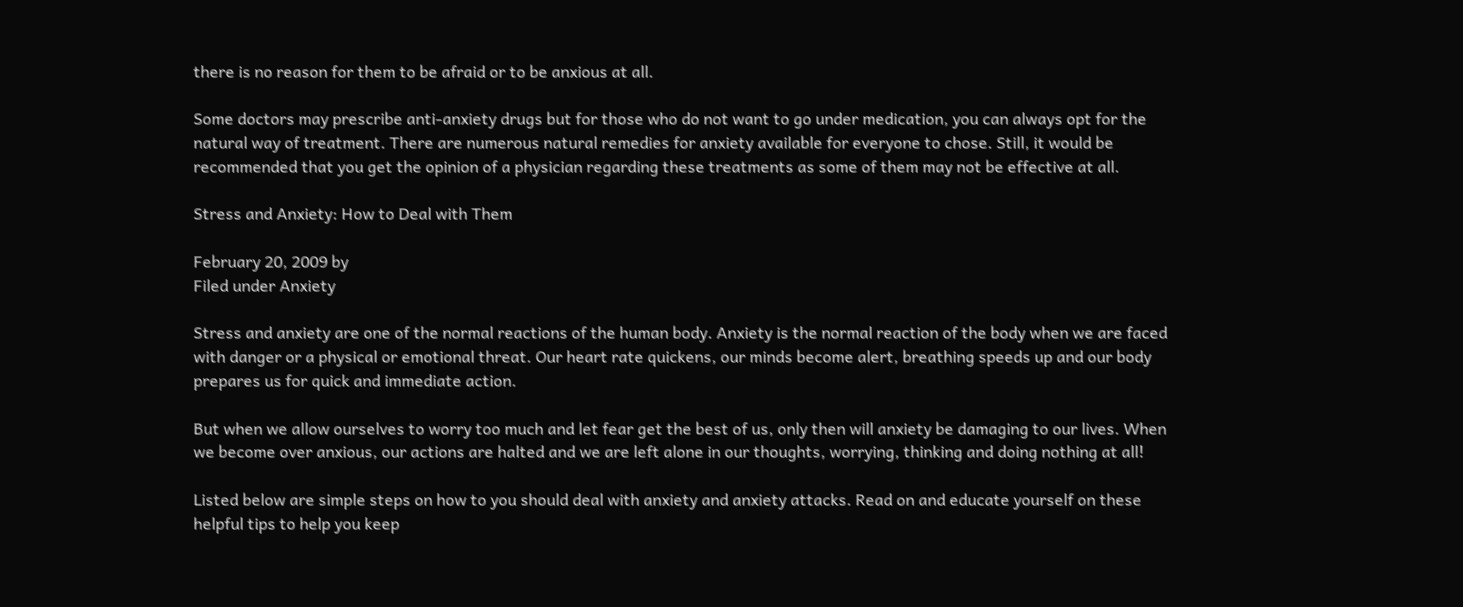there is no reason for them to be afraid or to be anxious at all.

Some doctors may prescribe anti-anxiety drugs but for those who do not want to go under medication, you can always opt for the natural way of treatment. There are numerous natural remedies for anxiety available for everyone to chose. Still, it would be recommended that you get the opinion of a physician regarding these treatments as some of them may not be effective at all.

Stress and Anxiety: How to Deal with Them

February 20, 2009 by
Filed under Anxiety

Stress and anxiety are one of the normal reactions of the human body. Anxiety is the normal reaction of the body when we are faced with danger or a physical or emotional threat. Our heart rate quickens, our minds become alert, breathing speeds up and our body prepares us for quick and immediate action.

But when we allow ourselves to worry too much and let fear get the best of us, only then will anxiety be damaging to our lives. When we become over anxious, our actions are halted and we are left alone in our thoughts, worrying, thinking and doing nothing at all!

Listed below are simple steps on how to you should deal with anxiety and anxiety attacks. Read on and educate yourself on these helpful tips to help you keep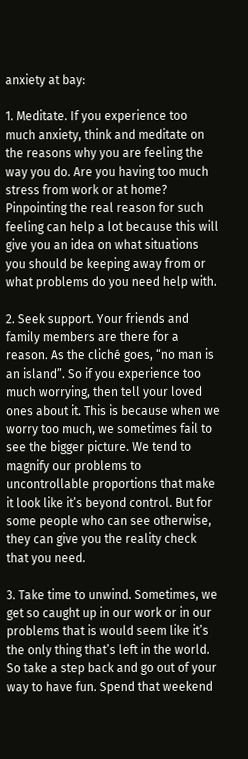anxiety at bay:

1. Meditate. If you experience too much anxiety, think and meditate on the reasons why you are feeling the way you do. Are you having too much stress from work or at home? Pinpointing the real reason for such feeling can help a lot because this will give you an idea on what situations you should be keeping away from or what problems do you need help with.

2. Seek support. Your friends and family members are there for a reason. As the cliché goes, “no man is an island”. So if you experience too much worrying, then tell your loved ones about it. This is because when we worry too much, we sometimes fail to see the bigger picture. We tend to magnify our problems to uncontrollable proportions that make it look like it’s beyond control. But for some people who can see otherwise, they can give you the reality check that you need.

3. Take time to unwind. Sometimes, we get so caught up in our work or in our problems that is would seem like it’s the only thing that’s left in the world. So take a step back and go out of your way to have fun. Spend that weekend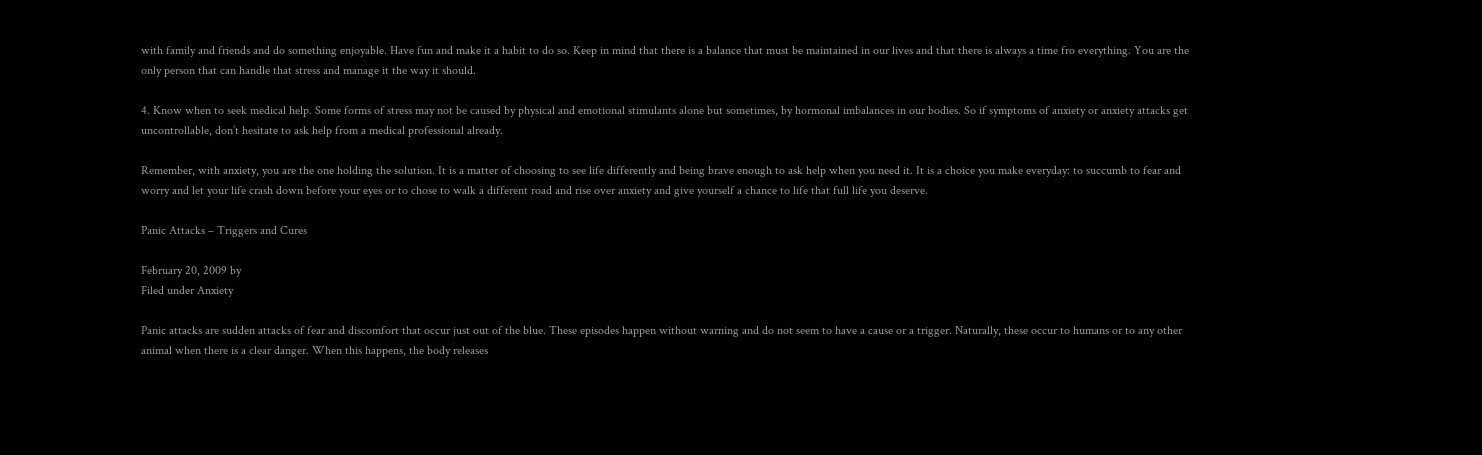with family and friends and do something enjoyable. Have fun and make it a habit to do so. Keep in mind that there is a balance that must be maintained in our lives and that there is always a time fro everything. You are the only person that can handle that stress and manage it the way it should.

4. Know when to seek medical help. Some forms of stress may not be caused by physical and emotional stimulants alone but sometimes, by hormonal imbalances in our bodies. So if symptoms of anxiety or anxiety attacks get uncontrollable, don’t hesitate to ask help from a medical professional already.

Remember, with anxiety, you are the one holding the solution. It is a matter of choosing to see life differently and being brave enough to ask help when you need it. It is a choice you make everyday: to succumb to fear and worry and let your life crash down before your eyes or to chose to walk a different road and rise over anxiety and give yourself a chance to life that full life you deserve.

Panic Attacks – Triggers and Cures

February 20, 2009 by
Filed under Anxiety

Panic attacks are sudden attacks of fear and discomfort that occur just out of the blue. These episodes happen without warning and do not seem to have a cause or a trigger. Naturally, these occur to humans or to any other animal when there is a clear danger. When this happens, the body releases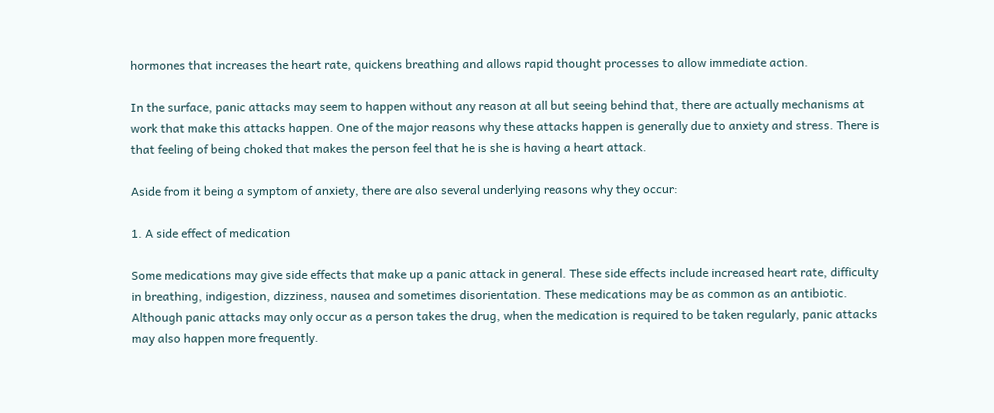hormones that increases the heart rate, quickens breathing and allows rapid thought processes to allow immediate action.

In the surface, panic attacks may seem to happen without any reason at all but seeing behind that, there are actually mechanisms at work that make this attacks happen. One of the major reasons why these attacks happen is generally due to anxiety and stress. There is that feeling of being choked that makes the person feel that he is she is having a heart attack.

Aside from it being a symptom of anxiety, there are also several underlying reasons why they occur:

1. A side effect of medication

Some medications may give side effects that make up a panic attack in general. These side effects include increased heart rate, difficulty in breathing, indigestion, dizziness, nausea and sometimes disorientation. These medications may be as common as an antibiotic. Although panic attacks may only occur as a person takes the drug, when the medication is required to be taken regularly, panic attacks may also happen more frequently.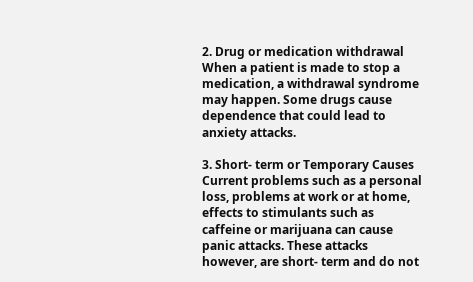2. Drug or medication withdrawal
When a patient is made to stop a medication, a withdrawal syndrome may happen. Some drugs cause dependence that could lead to anxiety attacks.

3. Short- term or Temporary Causes
Current problems such as a personal loss, problems at work or at home, effects to stimulants such as caffeine or marijuana can cause panic attacks. These attacks however, are short- term and do not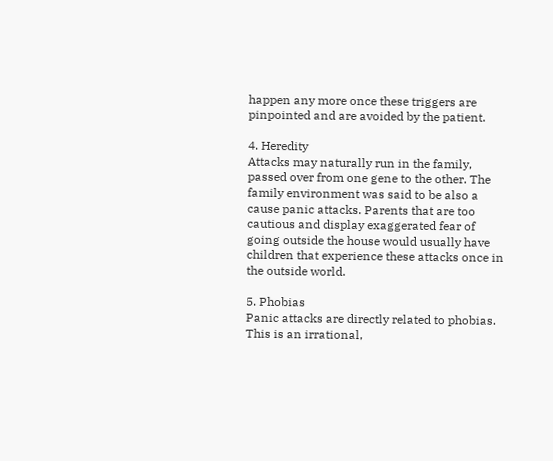happen any more once these triggers are pinpointed and are avoided by the patient.

4. Heredity
Attacks may naturally run in the family, passed over from one gene to the other. The family environment was said to be also a cause panic attacks. Parents that are too cautious and display exaggerated fear of going outside the house would usually have children that experience these attacks once in the outside world.

5. Phobias
Panic attacks are directly related to phobias. This is an irrational,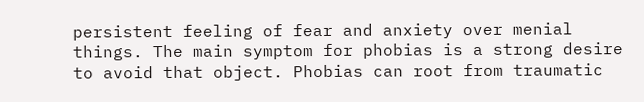persistent feeling of fear and anxiety over menial things. The main symptom for phobias is a strong desire to avoid that object. Phobias can root from traumatic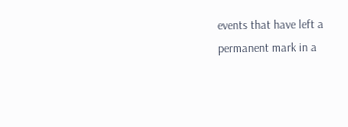events that have left a permanent mark in a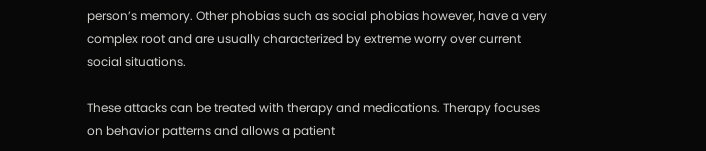person’s memory. Other phobias such as social phobias however, have a very complex root and are usually characterized by extreme worry over current social situations.

These attacks can be treated with therapy and medications. Therapy focuses on behavior patterns and allows a patient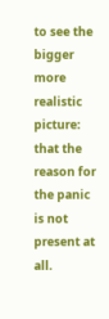to see the bigger more realistic picture: that the reason for the panic is not present at all.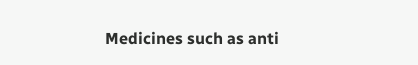Medicines such as anti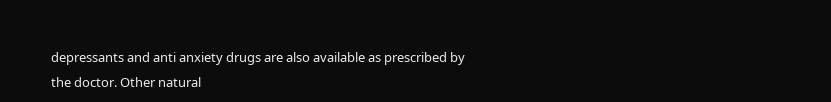depressants and anti anxiety drugs are also available as prescribed by the doctor. Other natural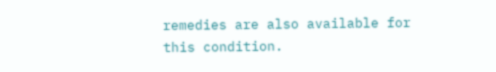remedies are also available for this condition.